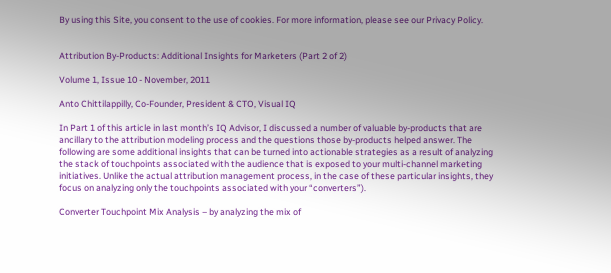By using this Site, you consent to the use of cookies. For more information, please see our Privacy Policy.


Attribution By-Products: Additional Insights for Marketers (Part 2 of 2)

Volume 1, Issue 10 - November, 2011

Anto Chittilappilly, Co-Founder, President & CTO, Visual IQ

In Part 1 of this article in last month’s IQ Advisor, I discussed a number of valuable by-products that are ancillary to the attribution modeling process and the questions those by-products helped answer. The following are some additional insights that can be turned into actionable strategies as a result of analyzing the stack of touchpoints associated with the audience that is exposed to your multi-channel marketing initiatives. Unlike the actual attribution management process, in the case of these particular insights, they focus on analyzing only the touchpoints associated with your “converters”).

Converter Touchpoint Mix Analysis – by analyzing the mix of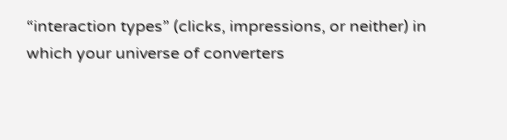“interaction types” (clicks, impressions, or neither) in which your universe of converters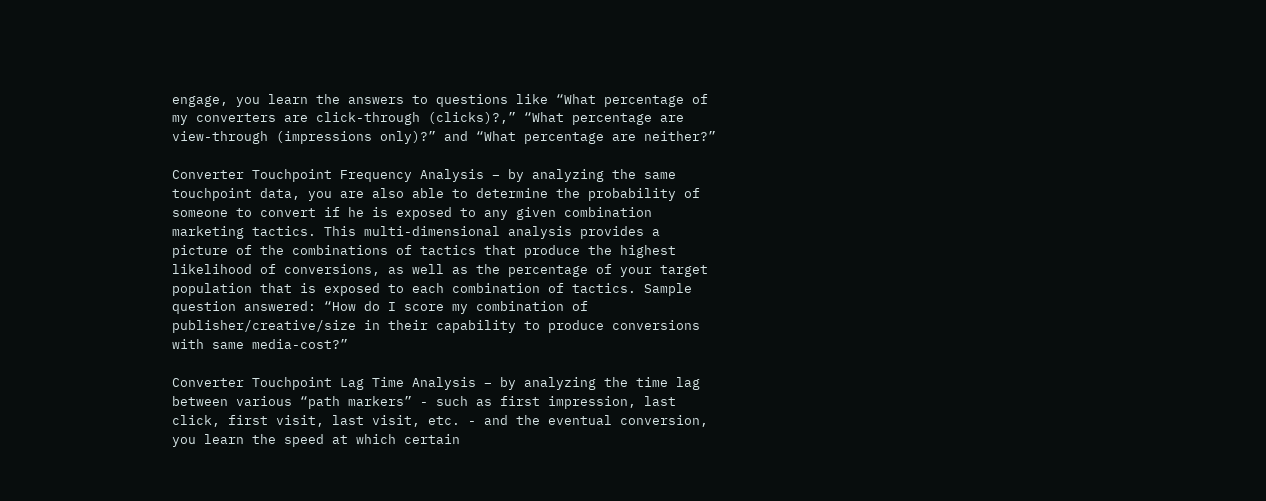engage, you learn the answers to questions like “What percentage of my converters are click-through (clicks)?,” “What percentage are view-through (impressions only)?” and “What percentage are neither?”

Converter Touchpoint Frequency Analysis – by analyzing the same touchpoint data, you are also able to determine the probability of someone to convert if he is exposed to any given combination marketing tactics. This multi-dimensional analysis provides a picture of the combinations of tactics that produce the highest likelihood of conversions, as well as the percentage of your target population that is exposed to each combination of tactics. Sample question answered: “How do I score my combination of publisher/creative/size in their capability to produce conversions with same media-cost?”

Converter Touchpoint Lag Time Analysis – by analyzing the time lag between various “path markers” - such as first impression, last click, first visit, last visit, etc. - and the eventual conversion, you learn the speed at which certain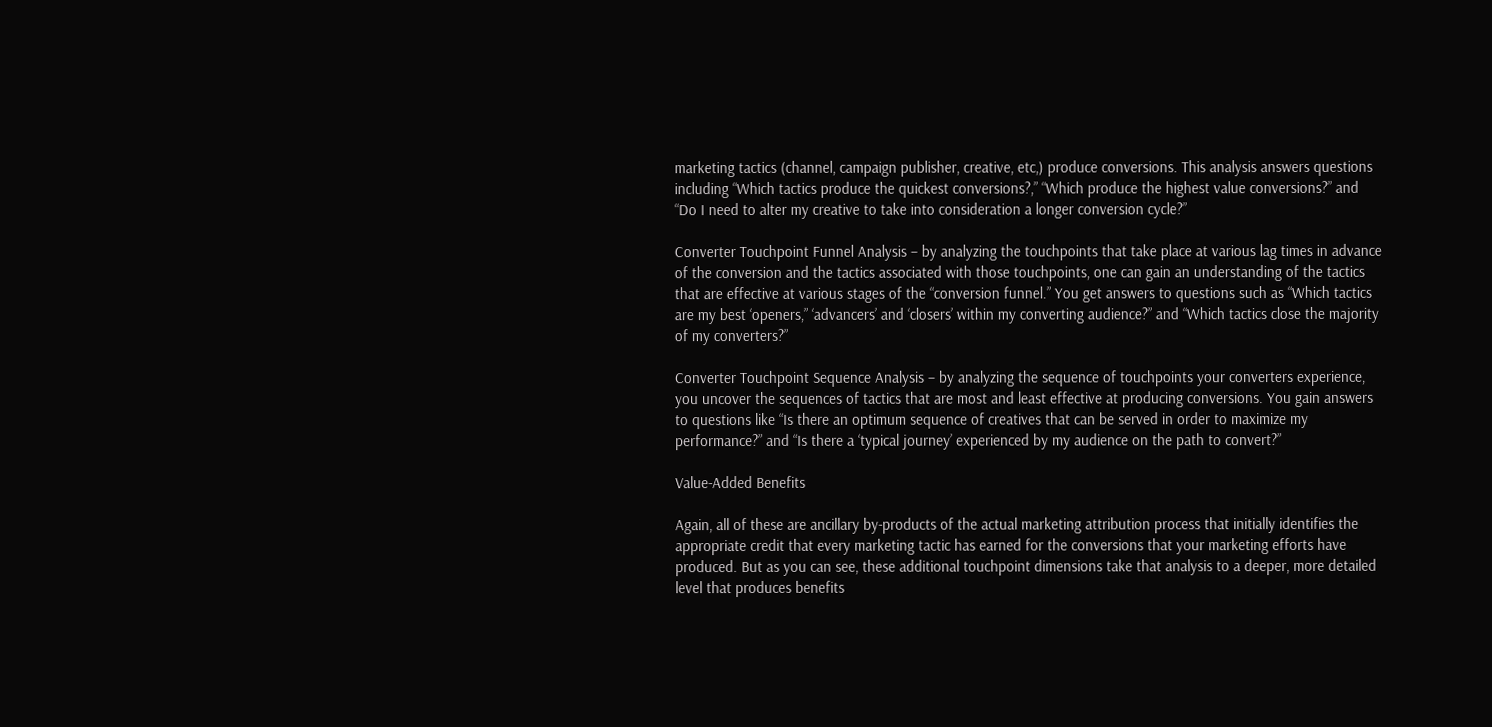marketing tactics (channel, campaign publisher, creative, etc,) produce conversions. This analysis answers questions including “Which tactics produce the quickest conversions?,” “Which produce the highest value conversions?” and “Do I need to alter my creative to take into consideration a longer conversion cycle?”

Converter Touchpoint Funnel Analysis – by analyzing the touchpoints that take place at various lag times in advance of the conversion and the tactics associated with those touchpoints, one can gain an understanding of the tactics that are effective at various stages of the “conversion funnel.” You get answers to questions such as “Which tactics are my best ‘openers,” ‘advancers’ and ‘closers’ within my converting audience?” and “Which tactics close the majority of my converters?”

Converter Touchpoint Sequence Analysis – by analyzing the sequence of touchpoints your converters experience, you uncover the sequences of tactics that are most and least effective at producing conversions. You gain answers to questions like “Is there an optimum sequence of creatives that can be served in order to maximize my performance?” and “Is there a ‘typical journey’ experienced by my audience on the path to convert?”

Value-Added Benefits

Again, all of these are ancillary by-products of the actual marketing attribution process that initially identifies the appropriate credit that every marketing tactic has earned for the conversions that your marketing efforts have produced. But as you can see, these additional touchpoint dimensions take that analysis to a deeper, more detailed level that produces benefits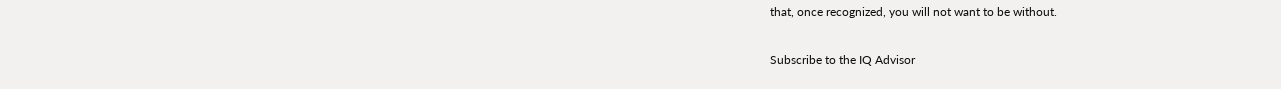that, once recognized, you will not want to be without.

Subscribe to the IQ Advisor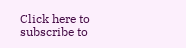Click here to subscribe to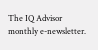The IQ Advisor monthly e-newsletter.